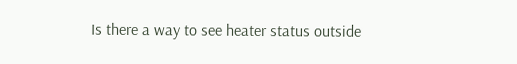Is there a way to see heater status outside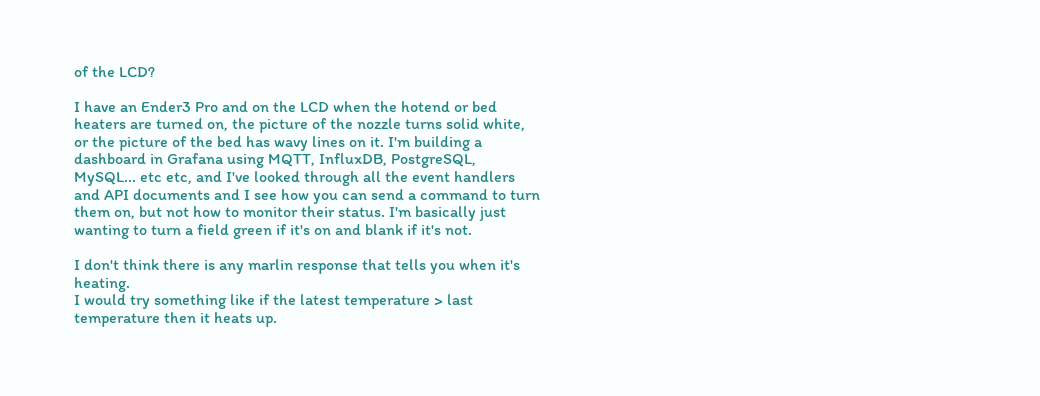of the LCD?

I have an Ender3 Pro and on the LCD when the hotend or bed heaters are turned on, the picture of the nozzle turns solid white, or the picture of the bed has wavy lines on it. I'm building a dashboard in Grafana using MQTT, InfluxDB, PostgreSQL, MySQL... etc etc, and I've looked through all the event handlers and API documents and I see how you can send a command to turn them on, but not how to monitor their status. I'm basically just wanting to turn a field green if it's on and blank if it's not.

I don't think there is any marlin response that tells you when it's heating.
I would try something like if the latest temperature > last temperature then it heats up.